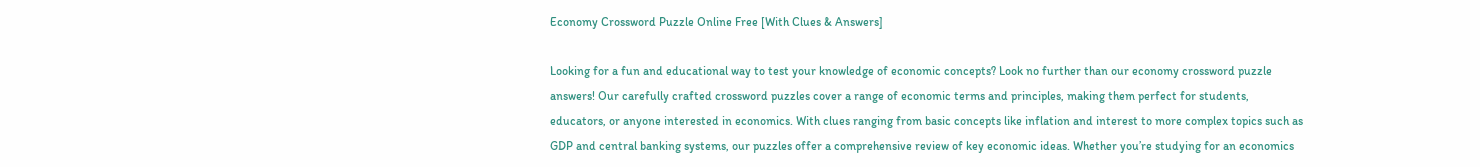Economy Crossword Puzzle Online Free [With Clues & Answers]

Looking for a fun and educational way to test your knowledge of economic concepts? Look no further than our economy crossword puzzle answers! Our carefully crafted crossword puzzles cover a range of economic terms and principles, making them perfect for students, educators, or anyone interested in economics. With clues ranging from basic concepts like inflation and interest to more complex topics such as GDP and central banking systems, our puzzles offer a comprehensive review of key economic ideas. Whether you’re studying for an economics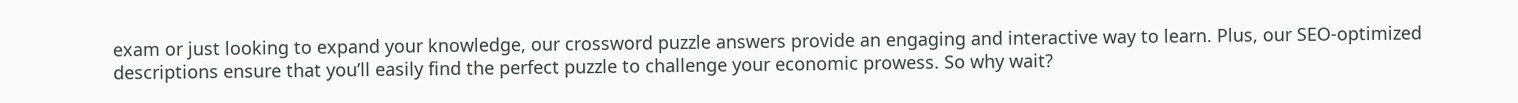exam or just looking to expand your knowledge, our crossword puzzle answers provide an engaging and interactive way to learn. Plus, our SEO-optimized descriptions ensure that you’ll easily find the perfect puzzle to challenge your economic prowess. So why wait?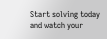Start solving today and watch your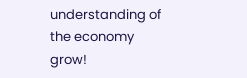understanding of the economy grow!